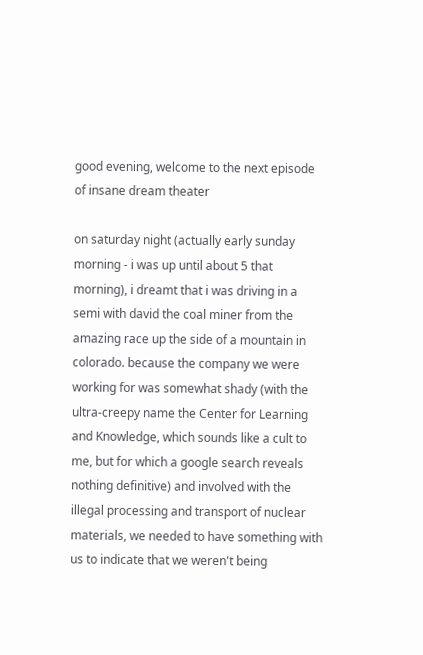good evening, welcome to the next episode of insane dream theater

on saturday night (actually early sunday morning - i was up until about 5 that morning), i dreamt that i was driving in a semi with david the coal miner from the amazing race up the side of a mountain in colorado. because the company we were working for was somewhat shady (with the ultra-creepy name the Center for Learning and Knowledge, which sounds like a cult to me, but for which a google search reveals nothing definitive) and involved with the illegal processing and transport of nuclear materials, we needed to have something with us to indicate that we weren't being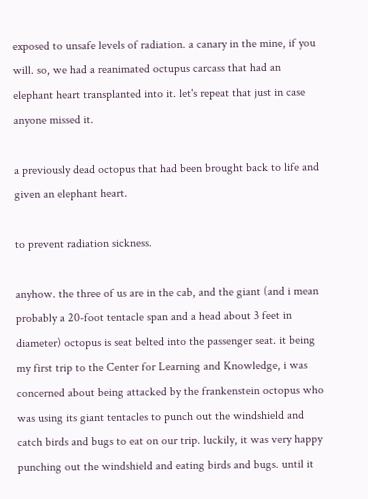exposed to unsafe levels of radiation. a canary in the mine, if you will. so, we had a reanimated octupus carcass that had an elephant heart transplanted into it. let's repeat that just in case anyone missed it.

a previously dead octopus that had been brought back to life and given an elephant heart.

to prevent radiation sickness.

anyhow. the three of us are in the cab, and the giant (and i mean probably a 20-foot tentacle span and a head about 3 feet in diameter) octopus is seat belted into the passenger seat. it being my first trip to the Center for Learning and Knowledge, i was concerned about being attacked by the frankenstein octopus who was using its giant tentacles to punch out the windshield and catch birds and bugs to eat on our trip. luckily, it was very happy punching out the windshield and eating birds and bugs. until it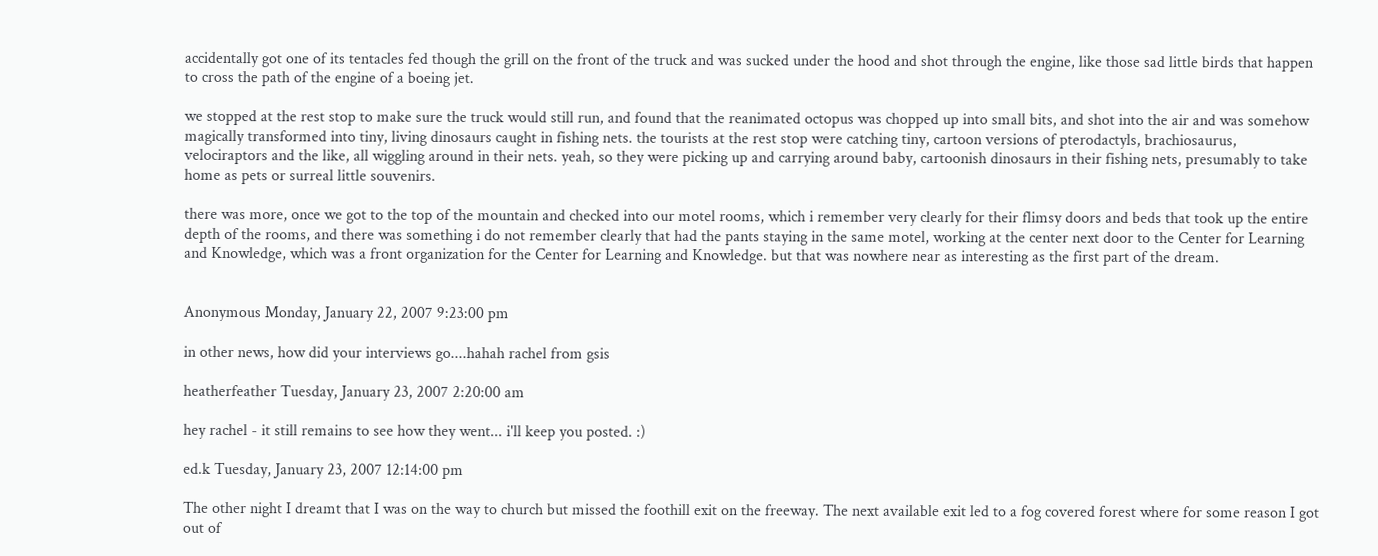accidentally got one of its tentacles fed though the grill on the front of the truck and was sucked under the hood and shot through the engine, like those sad little birds that happen to cross the path of the engine of a boeing jet.

we stopped at the rest stop to make sure the truck would still run, and found that the reanimated octopus was chopped up into small bits, and shot into the air and was somehow magically transformed into tiny, living dinosaurs caught in fishing nets. the tourists at the rest stop were catching tiny, cartoon versions of pterodactyls, brachiosaurus, velociraptors and the like, all wiggling around in their nets. yeah, so they were picking up and carrying around baby, cartoonish dinosaurs in their fishing nets, presumably to take home as pets or surreal little souvenirs.

there was more, once we got to the top of the mountain and checked into our motel rooms, which i remember very clearly for their flimsy doors and beds that took up the entire depth of the rooms, and there was something i do not remember clearly that had the pants staying in the same motel, working at the center next door to the Center for Learning and Knowledge, which was a front organization for the Center for Learning and Knowledge. but that was nowhere near as interesting as the first part of the dream.


Anonymous Monday, January 22, 2007 9:23:00 pm

in other news, how did your interviews go....hahah rachel from gsis

heatherfeather Tuesday, January 23, 2007 2:20:00 am

hey rachel - it still remains to see how they went... i'll keep you posted. :)

ed.k Tuesday, January 23, 2007 12:14:00 pm

The other night I dreamt that I was on the way to church but missed the foothill exit on the freeway. The next available exit led to a fog covered forest where for some reason I got out of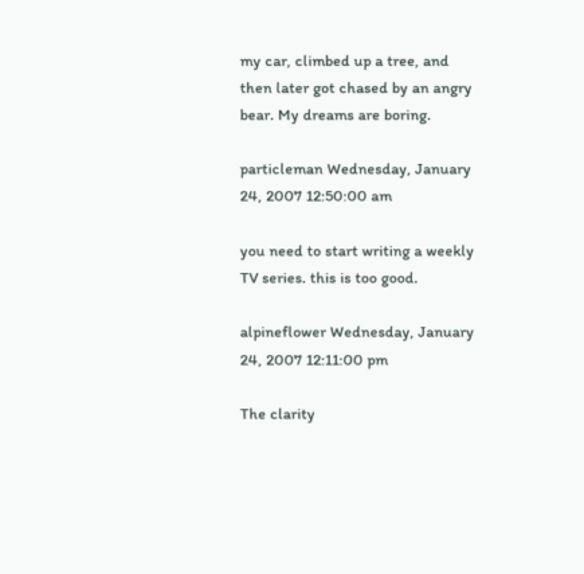my car, climbed up a tree, and then later got chased by an angry bear. My dreams are boring.

particleman Wednesday, January 24, 2007 12:50:00 am

you need to start writing a weekly TV series. this is too good.

alpineflower Wednesday, January 24, 2007 12:11:00 pm

The clarity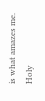is what amazes me. Holy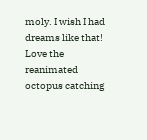moly. I wish I had dreams like that! Love the reanimated octopus catching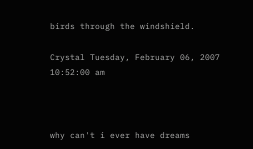birds through the windshield.

Crystal Tuesday, February 06, 2007 10:52:00 am



why can't i ever have dreams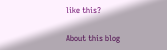like this?

About this blog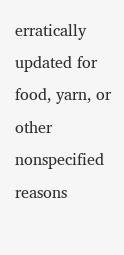erratically updated for food, yarn, or other nonspecified reasons